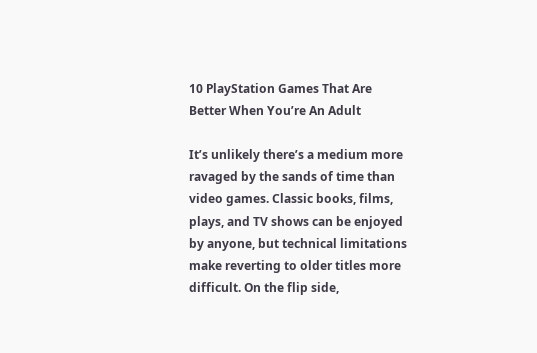10 PlayStation Games That Are Better When You’re An Adult

It’s unlikely there’s a medium more ravaged by the sands of time than video games. Classic books, films, plays, and TV shows can be enjoyed by anyone, but technical limitations make reverting to older titles more difficult. On the flip side,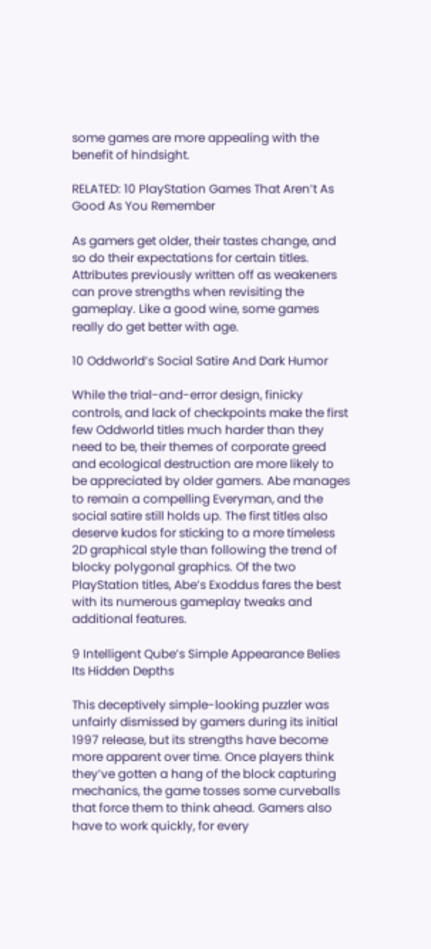some games are more appealing with the benefit of hindsight.

RELATED: 10 PlayStation Games That Aren’t As Good As You Remember

As gamers get older, their tastes change, and so do their expectations for certain titles. Attributes previously written off as weakeners can prove strengths when revisiting the gameplay. Like a good wine, some games really do get better with age.

10 Oddworld’s Social Satire And Dark Humor

While the trial-and-error design, finicky controls, and lack of checkpoints make the first few Oddworld titles much harder than they need to be, their themes of corporate greed and ecological destruction are more likely to be appreciated by older gamers. Abe manages to remain a compelling Everyman, and the social satire still holds up. The first titles also deserve kudos for sticking to a more timeless 2D graphical style than following the trend of blocky polygonal graphics. Of the two PlayStation titles, Abe’s Exoddus fares the best with its numerous gameplay tweaks and additional features.

9 Intelligent Qube’s Simple Appearance Belies Its Hidden Depths

This deceptively simple-looking puzzler was unfairly dismissed by gamers during its initial 1997 release, but its strengths have become more apparent over time. Once players think they’ve gotten a hang of the block capturing mechanics, the game tosses some curveballs that force them to think ahead. Gamers also have to work quickly, for every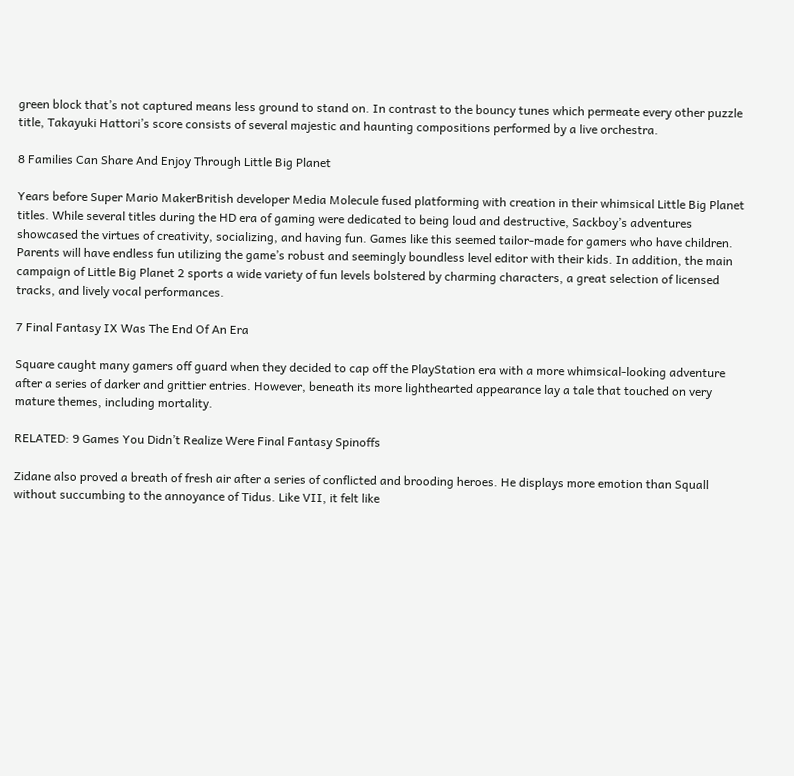green block that’s not captured means less ground to stand on. In contrast to the bouncy tunes which permeate every other puzzle title, Takayuki Hattori’s score consists of several majestic and haunting compositions performed by a live orchestra.

8 Families Can Share And Enjoy Through Little Big Planet

Years before Super Mario MakerBritish developer Media Molecule fused platforming with creation in their whimsical Little Big Planet titles. While several titles during the HD era of gaming were dedicated to being loud and destructive, Sackboy’s adventures showcased the virtues of creativity, socializing, and having fun. Games like this seemed tailor-made for gamers who have children. Parents will have endless fun utilizing the game’s robust and seemingly boundless level editor with their kids. In addition, the main campaign of Little Big Planet 2 sports a wide variety of fun levels bolstered by charming characters, a great selection of licensed tracks, and lively vocal performances.

7 Final Fantasy IX Was The End Of An Era

Square caught many gamers off guard when they decided to cap off the PlayStation era with a more whimsical-looking adventure after a series of darker and grittier entries. However, beneath its more lighthearted appearance lay a tale that touched on very mature themes, including mortality.

RELATED: 9 Games You Didn’t Realize Were Final Fantasy Spinoffs

Zidane also proved a breath of fresh air after a series of conflicted and brooding heroes. He displays more emotion than Squall without succumbing to the annoyance of Tidus. Like VII, it felt like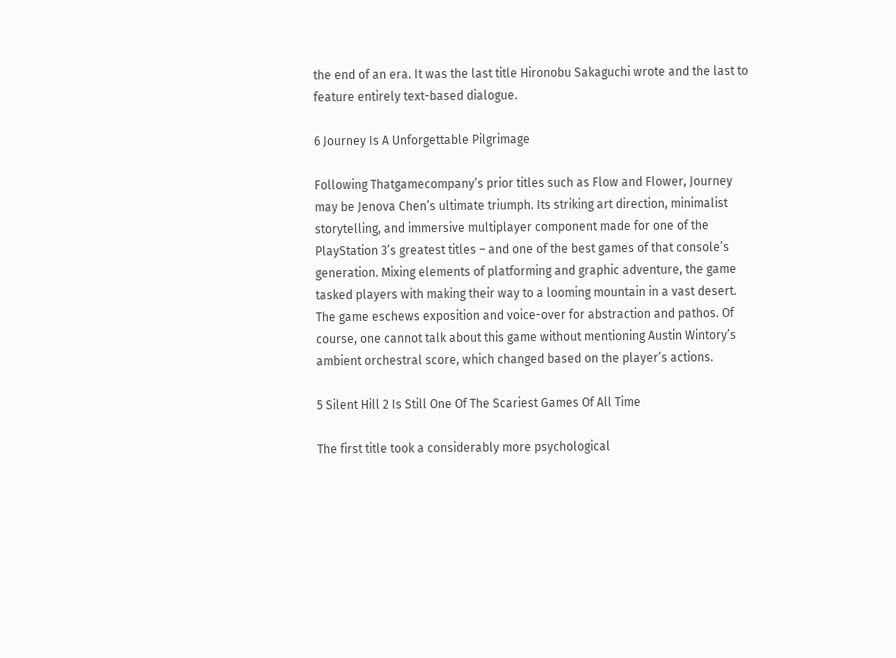the end of an era. It was the last title Hironobu Sakaguchi wrote and the last to feature entirely text-based dialogue.

6 Journey Is A Unforgettable Pilgrimage

Following Thatgamecompany’s prior titles such as Flow and Flower, Journey may be Jenova Chen’s ultimate triumph. Its striking art direction, minimalist storytelling, and immersive multiplayer component made for one of the PlayStation 3’s greatest titles – and one of the best games of that console’s generation. Mixing elements of platforming and graphic adventure, the game tasked players with making their way to a looming mountain in a vast desert. The game eschews exposition and voice-over for abstraction and pathos. Of course, one cannot talk about this game without mentioning Austin Wintory’s ambient orchestral score, which changed based on the player’s actions.

5 Silent Hill 2 Is Still One Of The Scariest Games Of All Time

The first title took a considerably more psychological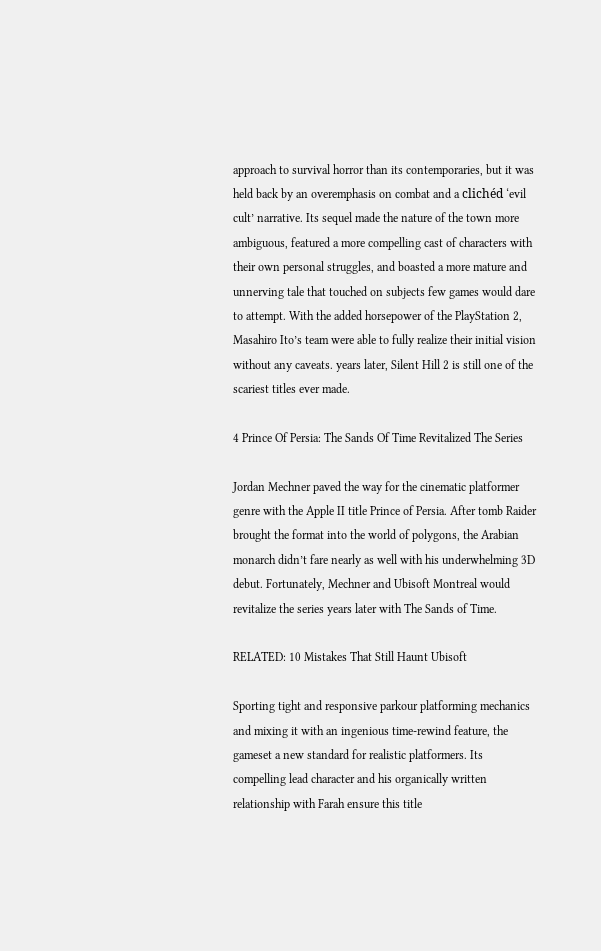approach to survival horror than its contemporaries, but it was held back by an overemphasis on combat and a clichéd ‘evil cult’ narrative. Its sequel made the nature of the town more ambiguous, featured a more compelling cast of characters with their own personal struggles, and boasted a more mature and unnerving tale that touched on subjects few games would dare to attempt. With the added horsepower of the PlayStation 2, Masahiro Ito’s team were able to fully realize their initial vision without any caveats. years later, Silent Hill 2 is still one of the scariest titles ever made.

4 Prince Of Persia: The Sands Of Time Revitalized The Series

Jordan Mechner paved the way for the cinematic platformer genre with the Apple II title Prince of Persia. After tomb Raider brought the format into the world of polygons, the Arabian monarch didn’t fare nearly as well with his underwhelming 3D debut. Fortunately, Mechner and Ubisoft Montreal would revitalize the series years later with The Sands of Time.

RELATED: 10 Mistakes That Still Haunt Ubisoft

Sporting tight and responsive parkour platforming mechanics and mixing it with an ingenious time-rewind feature, the gameset a new standard for realistic platformers. Its compelling lead character and his organically written relationship with Farah ensure this title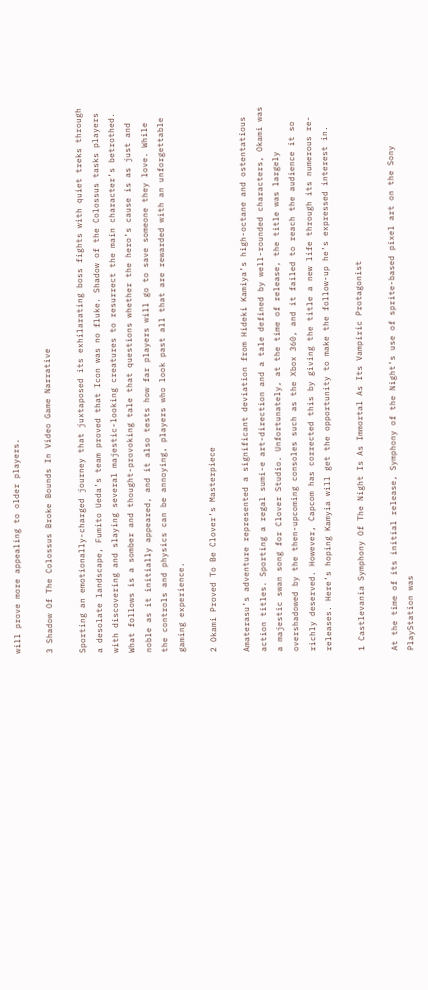will prove more appealing to older players.

3 Shadow Of The Colossus Broke Bounds In Video Game Narrative

Sporting an emotionally-charged journey that juxtaposed its exhilarating boss fights with quiet treks through a desolate landscape, Fumito Ueda’s team proved that Icon was no fluke. Shadow of the Colossus tasks players with discovering and slaying several majestic-looking creatures to resurrect the main character’s betrothed. What follows is a somber and thought-provoking tale that questions whether the hero’s cause is as just and noble as it initially appeared, and it also tests how far players will go to save someone they love. While the controls and physics can be annoying, players who look past all that are rewarded with an unforgettable gaming experience.

2 Okami Proved To Be Clover’s Masterpiece

Amaterasu’s adventure represented a significant deviation from Hideki Kamiya’s high-octane and ostentatious action titles. Sporting a regal sumi-e art-direction and a tale defined by well-rounded characters, Okami was a majestic swan song for Clover Studio. Unfortunately, at the time of release, the title was largely overshadowed by the then-upcoming consoles such as the Xbox 360, and it failed to reach the audience it so richly deserved. However, Capcom has corrected this by giving the title a new life through its numerous re-releases. Here’s hoping Kamyia will get the opportunity to make the follow-up he’s expressed interest in.

1 Castlevania Symphony Of The Night Is As Immortal As Its Vampiric Protagonist

At the time of its initial release, Symphony of the Night’s use of sprite-based pixel art on the Sony PlayStation was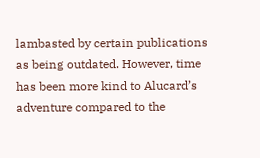lambasted by certain publications as being outdated. However, time has been more kind to Alucard’s adventure compared to the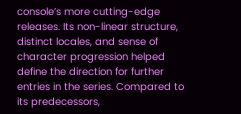console’s more cutting-edge releases. Its non-linear structure, distinct locales, and sense of character progression helped define the direction for further entries in the series. Compared to its predecessors,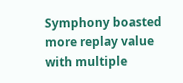Symphony boasted more replay value with multiple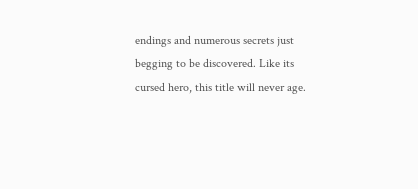endings and numerous secrets just begging to be discovered. Like its cursed hero, this title will never age.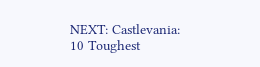NEXT: Castlevania: 10 Toughest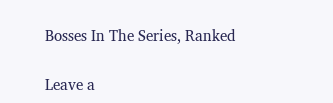Bosses In The Series, Ranked

Leave a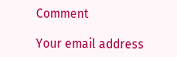Comment

Your email address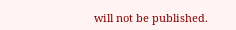will not be published.